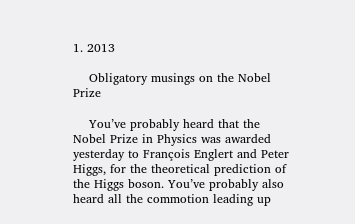1. 2013

    Obligatory musings on the Nobel Prize

    You’ve probably heard that the Nobel Prize in Physics was awarded yesterday to François Englert and Peter Higgs, for the theoretical prediction of the Higgs boson. You’ve probably also heard all the commotion leading up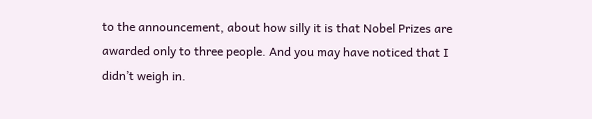to the announcement, about how silly it is that Nobel Prizes are awarded only to three people. And you may have noticed that I didn’t weigh in.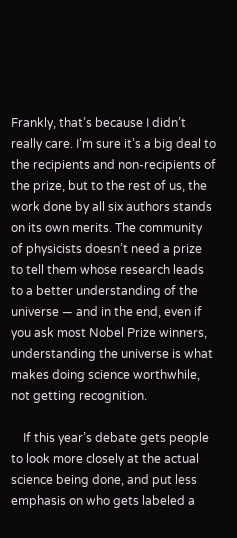Frankly, that’s because I didn’t really care. I’m sure it’s a big deal to the recipients and non-recipients of the prize, but to the rest of us, the work done by all six authors stands on its own merits. The community of physicists doesn’t need a prize to tell them whose research leads to a better understanding of the universe — and in the end, even if you ask most Nobel Prize winners, understanding the universe is what makes doing science worthwhile, not getting recognition.

    If this year’s debate gets people to look more closely at the actual science being done, and put less emphasis on who gets labeled a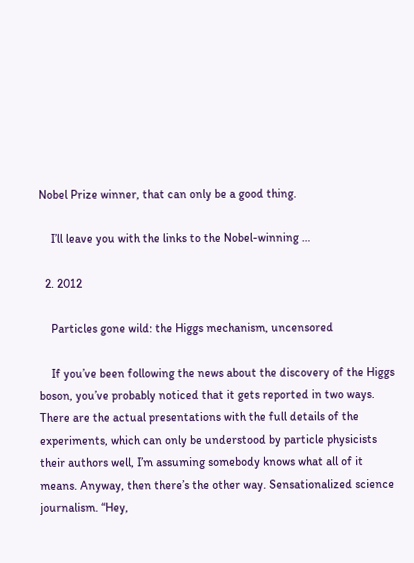Nobel Prize winner, that can only be a good thing.

    I’ll leave you with the links to the Nobel-winning …

  2. 2012

    Particles gone wild: the Higgs mechanism, uncensored

    If you’ve been following the news about the discovery of the Higgs boson, you’ve probably noticed that it gets reported in two ways. There are the actual presentations with the full details of the experiments, which can only be understood by particle physicists their authors well, I’m assuming somebody knows what all of it means. Anyway, then there’s the other way. Sensationalized science journalism. “Hey,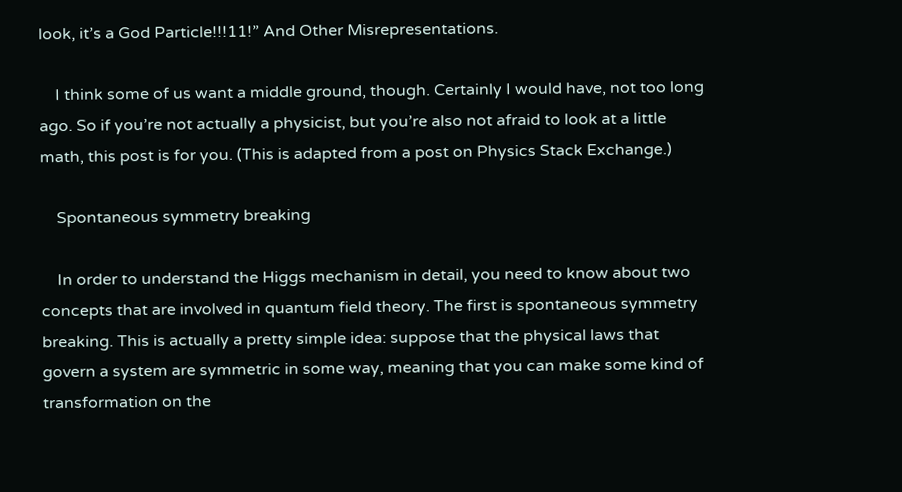look, it’s a God Particle!!!11!” And Other Misrepresentations.

    I think some of us want a middle ground, though. Certainly I would have, not too long ago. So if you’re not actually a physicist, but you’re also not afraid to look at a little math, this post is for you. (This is adapted from a post on Physics Stack Exchange.)

    Spontaneous symmetry breaking

    In order to understand the Higgs mechanism in detail, you need to know about two concepts that are involved in quantum field theory. The first is spontaneous symmetry breaking. This is actually a pretty simple idea: suppose that the physical laws that govern a system are symmetric in some way, meaning that you can make some kind of transformation on the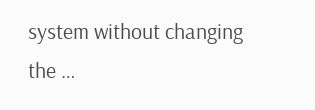system without changing the …